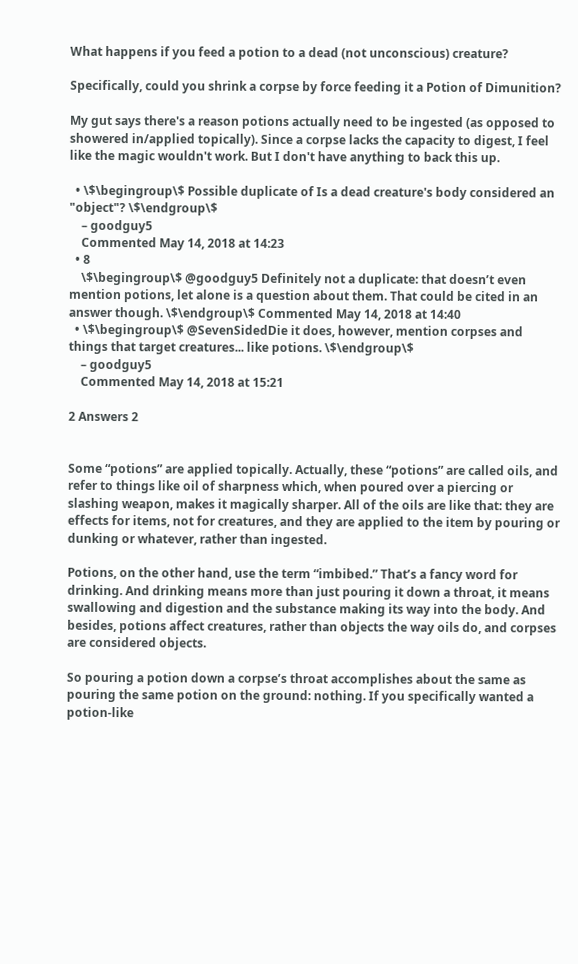What happens if you feed a potion to a dead (not unconscious) creature?

Specifically, could you shrink a corpse by force feeding it a Potion of Dimunition?

My gut says there's a reason potions actually need to be ingested (as opposed to showered in/applied topically). Since a corpse lacks the capacity to digest, I feel like the magic wouldn't work. But I don't have anything to back this up.

  • \$\begingroup\$ Possible duplicate of Is a dead creature's body considered an "object"? \$\endgroup\$
    – goodguy5
    Commented May 14, 2018 at 14:23
  • 8
    \$\begingroup\$ @goodguy5 Definitely not a duplicate: that doesn’t even mention potions, let alone is a question about them. That could be cited in an answer though. \$\endgroup\$ Commented May 14, 2018 at 14:40
  • \$\begingroup\$ @SevenSidedDie it does, however, mention corpses and things that target creatures... like potions. \$\endgroup\$
    – goodguy5
    Commented May 14, 2018 at 15:21

2 Answers 2


Some “potions” are applied topically. Actually, these “potions” are called oils, and refer to things like oil of sharpness which, when poured over a piercing or slashing weapon, makes it magically sharper. All of the oils are like that: they are effects for items, not for creatures, and they are applied to the item by pouring or dunking or whatever, rather than ingested.

Potions, on the other hand, use the term “imbibed.” That’s a fancy word for drinking. And drinking means more than just pouring it down a throat, it means swallowing and digestion and the substance making its way into the body. And besides, potions affect creatures, rather than objects the way oils do, and corpses are considered objects.

So pouring a potion down a corpse’s throat accomplishes about the same as pouring the same potion on the ground: nothing. If you specifically wanted a potion-like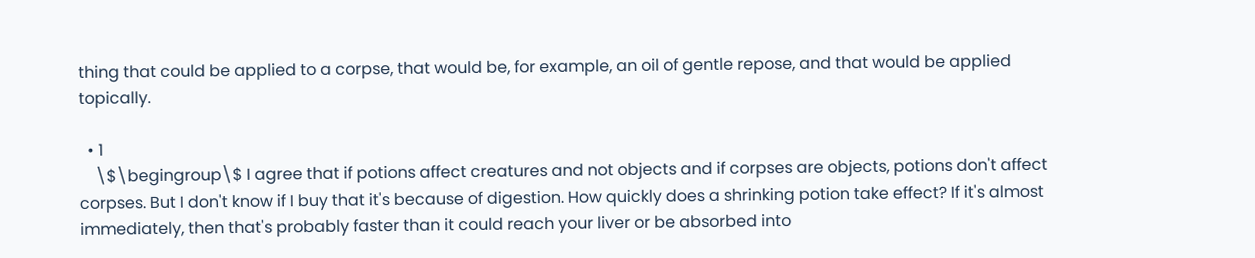thing that could be applied to a corpse, that would be, for example, an oil of gentle repose, and that would be applied topically.

  • 1
    \$\begingroup\$ I agree that if potions affect creatures and not objects and if corpses are objects, potions don't affect corpses. But I don't know if I buy that it's because of digestion. How quickly does a shrinking potion take effect? If it's almost immediately, then that's probably faster than it could reach your liver or be absorbed into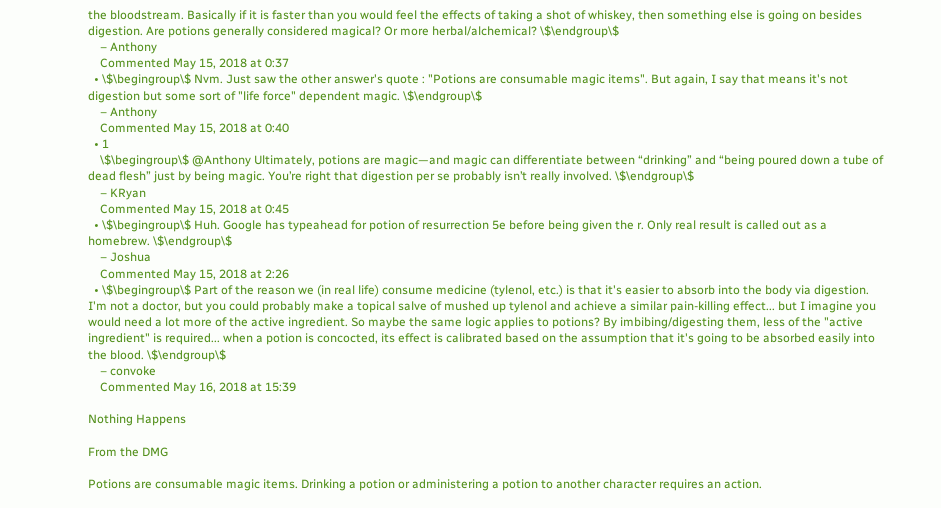the bloodstream. Basically if it is faster than you would feel the effects of taking a shot of whiskey, then something else is going on besides digestion. Are potions generally considered magical? Or more herbal/alchemical? \$\endgroup\$
    – Anthony
    Commented May 15, 2018 at 0:37
  • \$\begingroup\$ Nvm. Just saw the other answer's quote : "Potions are consumable magic items". But again, I say that means it's not digestion but some sort of "life force" dependent magic. \$\endgroup\$
    – Anthony
    Commented May 15, 2018 at 0:40
  • 1
    \$\begingroup\$ @Anthony Ultimately, potions are magic—and magic can differentiate between “drinking” and “being poured down a tube of dead flesh” just by being magic. You’re right that digestion per se probably isn’t really involved. \$\endgroup\$
    – KRyan
    Commented May 15, 2018 at 0:45
  • \$\begingroup\$ Huh. Google has typeahead for potion of resurrection 5e before being given the r. Only real result is called out as a homebrew. \$\endgroup\$
    – Joshua
    Commented May 15, 2018 at 2:26
  • \$\begingroup\$ Part of the reason we (in real life) consume medicine (tylenol, etc.) is that it's easier to absorb into the body via digestion. I'm not a doctor, but you could probably make a topical salve of mushed up tylenol and achieve a similar pain-killing effect... but I imagine you would need a lot more of the active ingredient. So maybe the same logic applies to potions? By imbibing/digesting them, less of the "active ingredient" is required... when a potion is concocted, its effect is calibrated based on the assumption that it's going to be absorbed easily into the blood. \$\endgroup\$
    – convoke
    Commented May 16, 2018 at 15:39

Nothing Happens

From the DMG

Potions are consumable magic items. Drinking a potion or administering a potion to another character requires an action.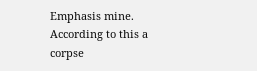Emphasis mine. According to this a corpse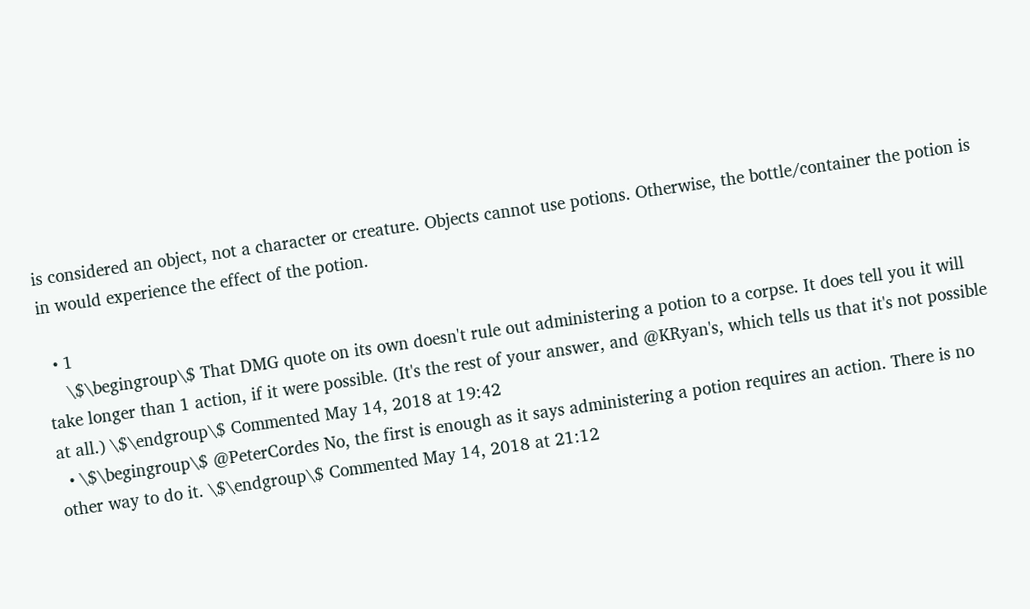is considered an object, not a character or creature. Objects cannot use potions. Otherwise, the bottle/container the potion is in would experience the effect of the potion.

  • 1
    \$\begingroup\$ That DMG quote on its own doesn't rule out administering a potion to a corpse. It does tell you it will take longer than 1 action, if it were possible. (It's the rest of your answer, and @KRyan's, which tells us that it's not possible at all.) \$\endgroup\$ Commented May 14, 2018 at 19:42
  • \$\begingroup\$ @PeterCordes No, the first is enough as it says administering a potion requires an action. There is no other way to do it. \$\endgroup\$ Commented May 14, 2018 at 21:12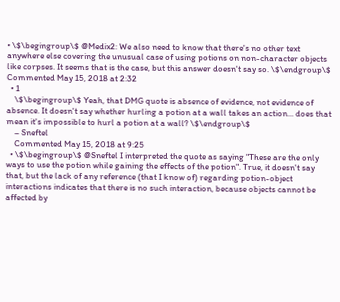• \$\begingroup\$ @Medix2: We also need to know that there's no other text anywhere else covering the unusual case of using potions on non-character objects like corpses. It seems that is the case, but this answer doesn't say so. \$\endgroup\$ Commented May 15, 2018 at 2:32
  • 1
    \$\begingroup\$ Yeah, that DMG quote is absence of evidence, not evidence of absence. It doesn't say whether hurling a potion at a wall takes an action... does that mean it's impossible to hurl a potion at a wall? \$\endgroup\$
    – Sneftel
    Commented May 15, 2018 at 9:25
  • \$\begingroup\$ @Sneftel I interpreted the quote as saying "These are the only ways to use the potion while gaining the effects of the potion". True, it doesn't say that, but the lack of any reference (that I know of) regarding potion-object interactions indicates that there is no such interaction, because objects cannot be affected by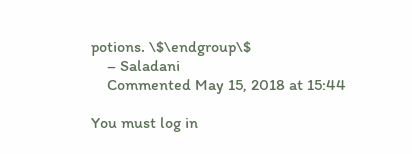potions. \$\endgroup\$
    – Saladani
    Commented May 15, 2018 at 15:44

You must log in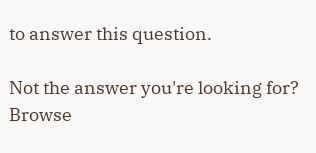to answer this question.

Not the answer you're looking for? Browse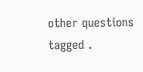other questions tagged .